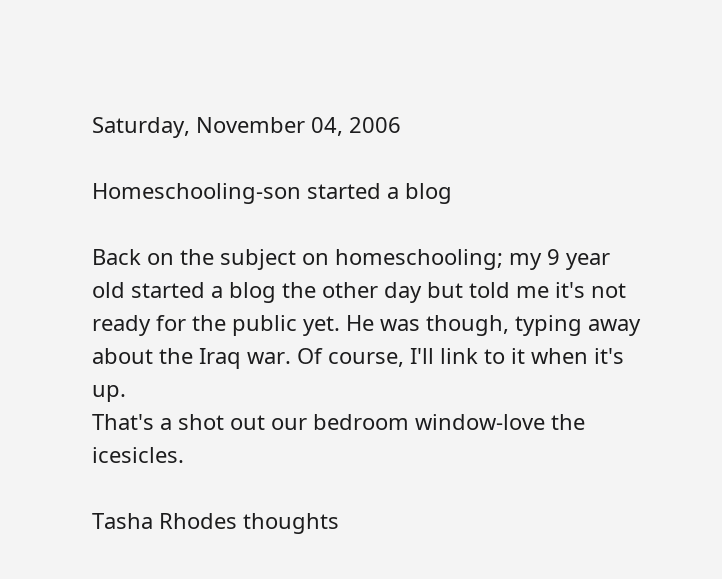Saturday, November 04, 2006

Homeschooling-son started a blog

Back on the subject on homeschooling; my 9 year old started a blog the other day but told me it's not ready for the public yet. He was though, typing away about the Iraq war. Of course, I'll link to it when it's up.
That's a shot out our bedroom window-love the icesicles.

Tasha Rhodes thoughts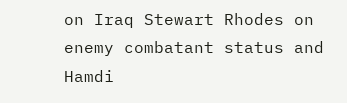on Iraq Stewart Rhodes on enemy combatant status and Hamdi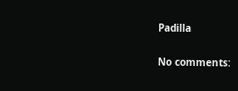Padilla

No comments: